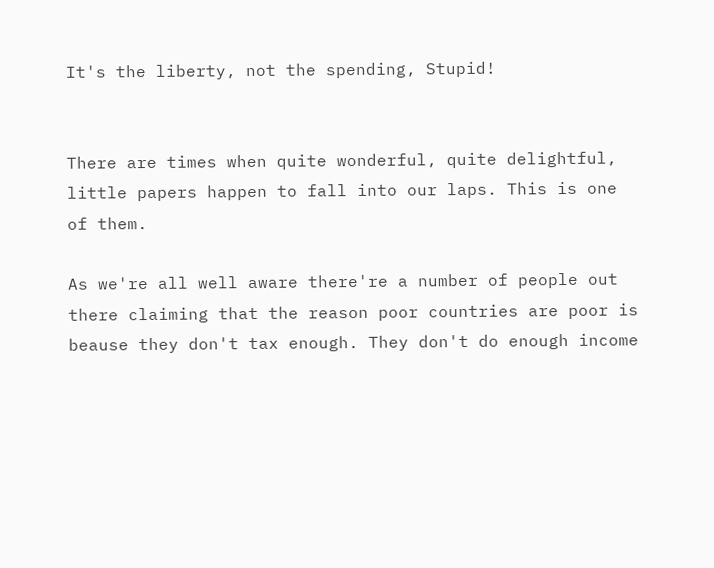It's the liberty, not the spending, Stupid!


There are times when quite wonderful, quite delightful, little papers happen to fall into our laps. This is one of them.

As we're all well aware there're a number of people out there claiming that the reason poor countries are poor is beause they don't tax enough. They don't do enough income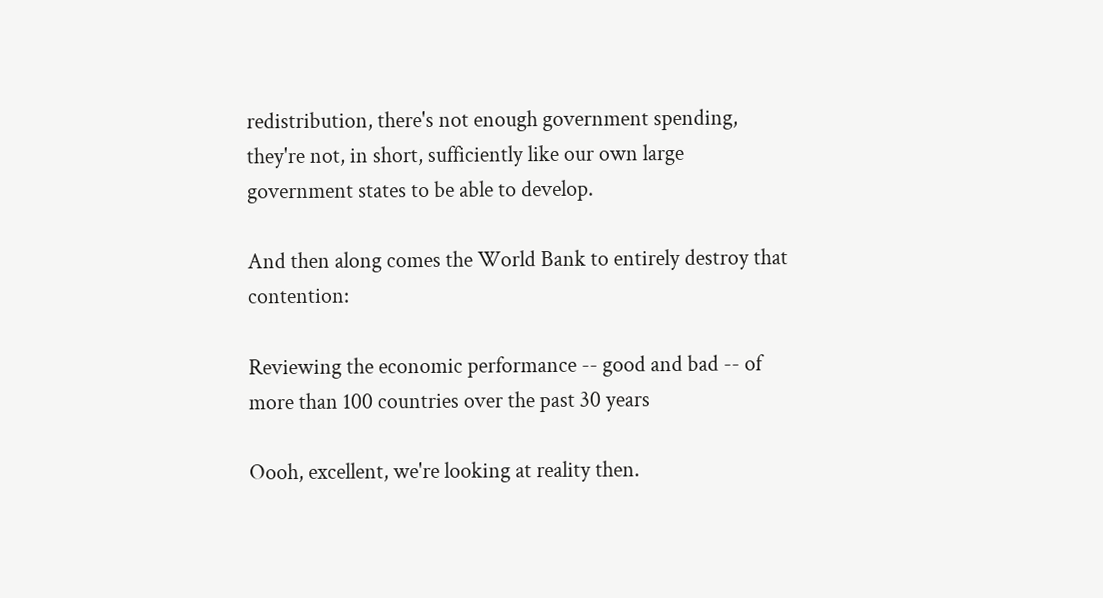redistribution, there's not enough government spending, they're not, in short, sufficiently like our own large government states to be able to develop.

And then along comes the World Bank to entirely destroy that contention:

Reviewing the economic performance -- good and bad -- of more than 100 countries over the past 30 years

Oooh, excellent, we're looking at reality then.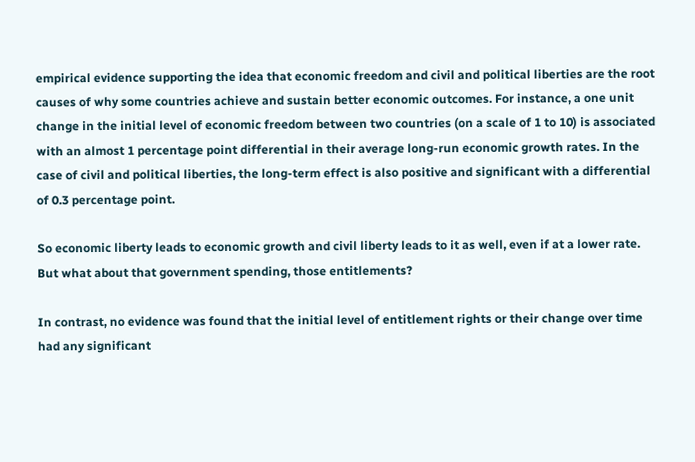empirical evidence supporting the idea that economic freedom and civil and political liberties are the root causes of why some countries achieve and sustain better economic outcomes. For instance, a one unit change in the initial level of economic freedom between two countries (on a scale of 1 to 10) is associated with an almost 1 percentage point differential in their average long-run economic growth rates. In the case of civil and political liberties, the long-term effect is also positive and significant with a differential of 0.3 percentage point.

So economic liberty leads to economic growth and civil liberty leads to it as well, even if at a lower rate. But what about that government spending, those entitlements?

In contrast, no evidence was found that the initial level of entitlement rights or their change over time had any significant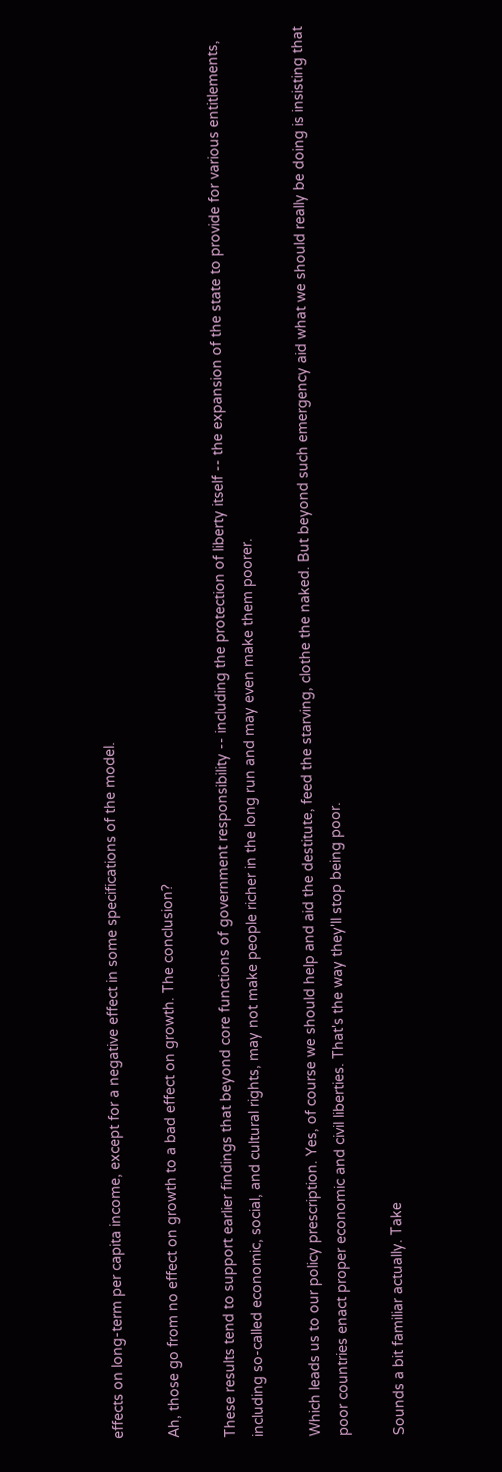effects on long-term per capita income, except for a negative effect in some specifications of the model.

Ah, those go from no effect on growth to a bad effect on growth. The conclusion?

These results tend to support earlier findings that beyond core functions of government responsibility -- including the protection of liberty itself -- the expansion of the state to provide for various entitlements, including so-called economic, social, and cultural rights, may not make people richer in the long run and may even make them poorer.

Which leads us to our policy prescription. Yes, of course we should help and aid the destitute, feed the starving, clothe the naked. But beyond such emergency aid what we should really be doing is insisting that poor countries enact proper economic and civil liberties. That's the way they'll stop being poor.

Sounds a bit familiar actually. Take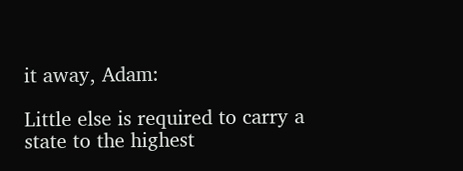it away, Adam:

Little else is required to carry a state to the highest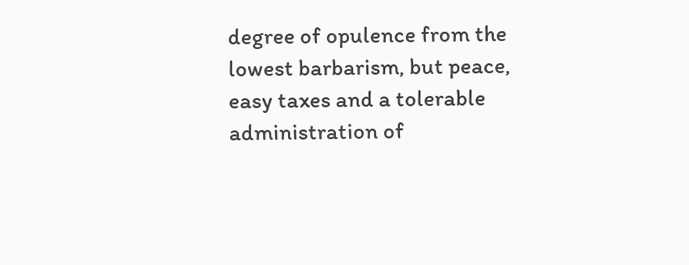degree of opulence from the lowest barbarism, but peace, easy taxes and a tolerable administration of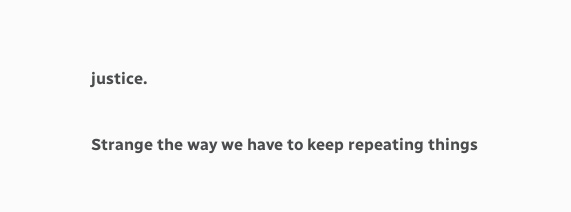justice.

Strange the way we have to keep repeating things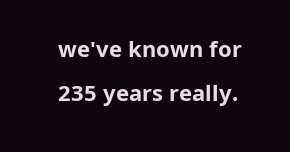we've known for 235 years really.